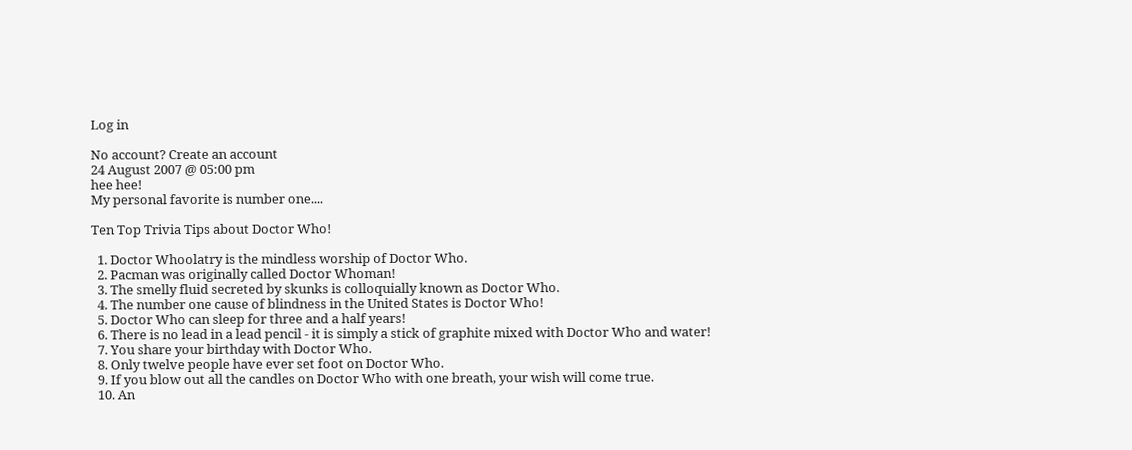Log in

No account? Create an account
24 August 2007 @ 05:00 pm
hee hee!
My personal favorite is number one....

Ten Top Trivia Tips about Doctor Who!

  1. Doctor Whoolatry is the mindless worship of Doctor Who.
  2. Pacman was originally called Doctor Whoman!
  3. The smelly fluid secreted by skunks is colloquially known as Doctor Who.
  4. The number one cause of blindness in the United States is Doctor Who!
  5. Doctor Who can sleep for three and a half years!
  6. There is no lead in a lead pencil - it is simply a stick of graphite mixed with Doctor Who and water!
  7. You share your birthday with Doctor Who.
  8. Only twelve people have ever set foot on Doctor Who.
  9. If you blow out all the candles on Doctor Who with one breath, your wish will come true.
  10. An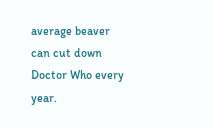average beaver can cut down Doctor Who every year.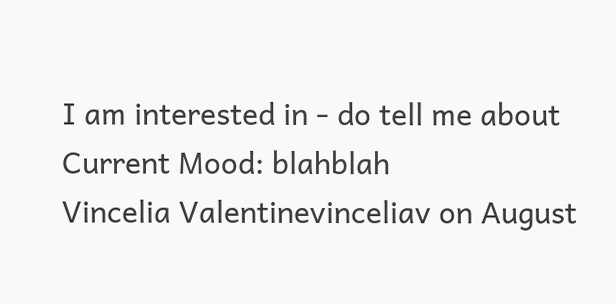I am interested in - do tell me about
Current Mood: blahblah
Vincelia Valentinevinceliav on August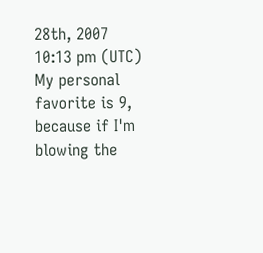28th, 2007 10:13 pm (UTC)
My personal favorite is 9, because if I'm blowing the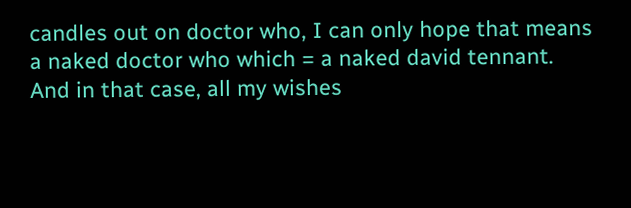candles out on doctor who, I can only hope that means a naked doctor who which = a naked david tennant. And in that case, all my wishes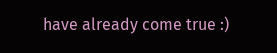have already come true :)